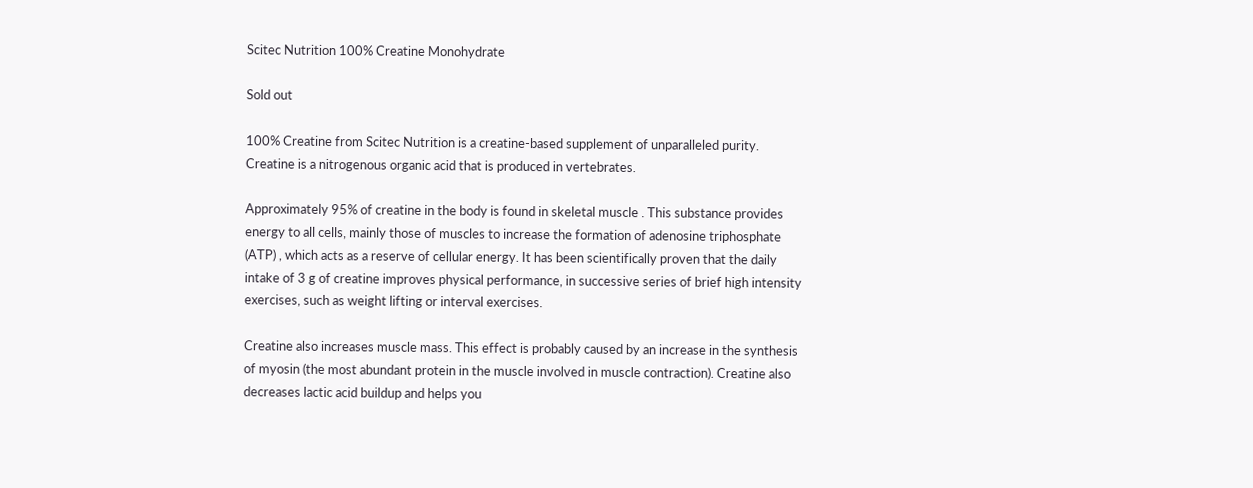Scitec Nutrition 100% Creatine Monohydrate

Sold out

100% Creatine from Scitec Nutrition is a creatine-based supplement of unparalleled purity. Creatine is a nitrogenous organic acid that is produced in vertebrates.

Approximately 95% of creatine in the body is found in skeletal muscle . This substance provides energy to all cells, mainly those of muscles to increase the formation of adenosine triphosphate (ATP) , which acts as a reserve of cellular energy. It has been scientifically proven that the daily intake of 3 g of creatine improves physical performance, in successive series of brief high intensity exercises, such as weight lifting or interval exercises.

Creatine also increases muscle mass. This effect is probably caused by an increase in the synthesis of myosin (the most abundant protein in the muscle involved in muscle contraction). Creatine also decreases lactic acid buildup and helps you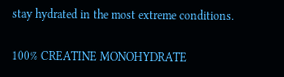stay hydrated in the most extreme conditions.

100% CREATINE MONOHYDRATE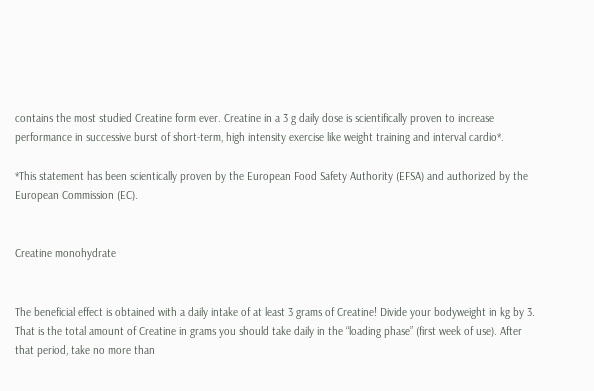contains the most studied Creatine form ever. Creatine in a 3 g daily dose is scientifically proven to increase performance in successive burst of short-term, high intensity exercise like weight training and interval cardio*.

*This statement has been scientically proven by the European Food Safety Authority (EFSA) and authorized by the European Commission (EC).


Creatine monohydrate


The beneficial effect is obtained with a daily intake of at least 3 grams of Creatine! Divide your bodyweight in kg by 3. That is the total amount of Creatine in grams you should take daily in the “loading phase” (first week of use). After that period, take no more than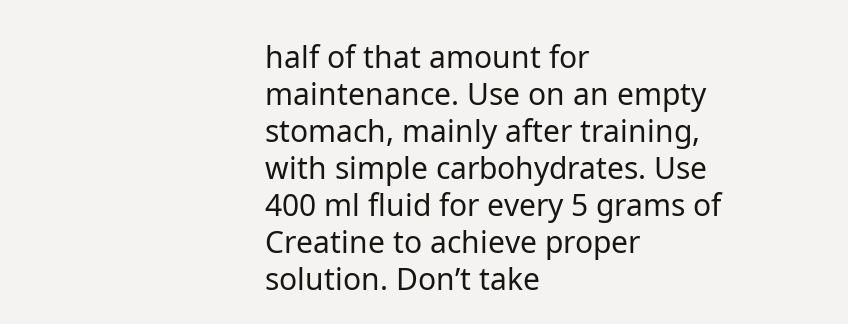half of that amount for maintenance. Use on an empty stomach, mainly after training, with simple carbohydrates. Use 400 ml fluid for every 5 grams of Creatine to achieve proper solution. Don’t take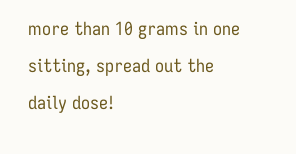more than 10 grams in one sitting, spread out the daily dose!